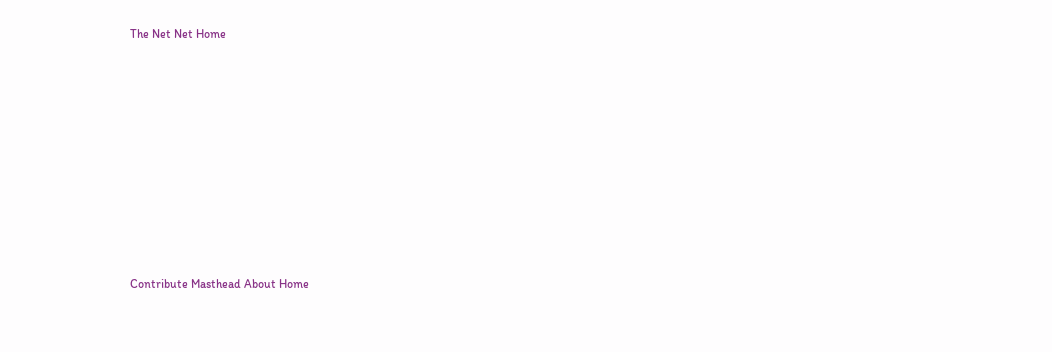The Net Net Home


















Contribute Masthead About Home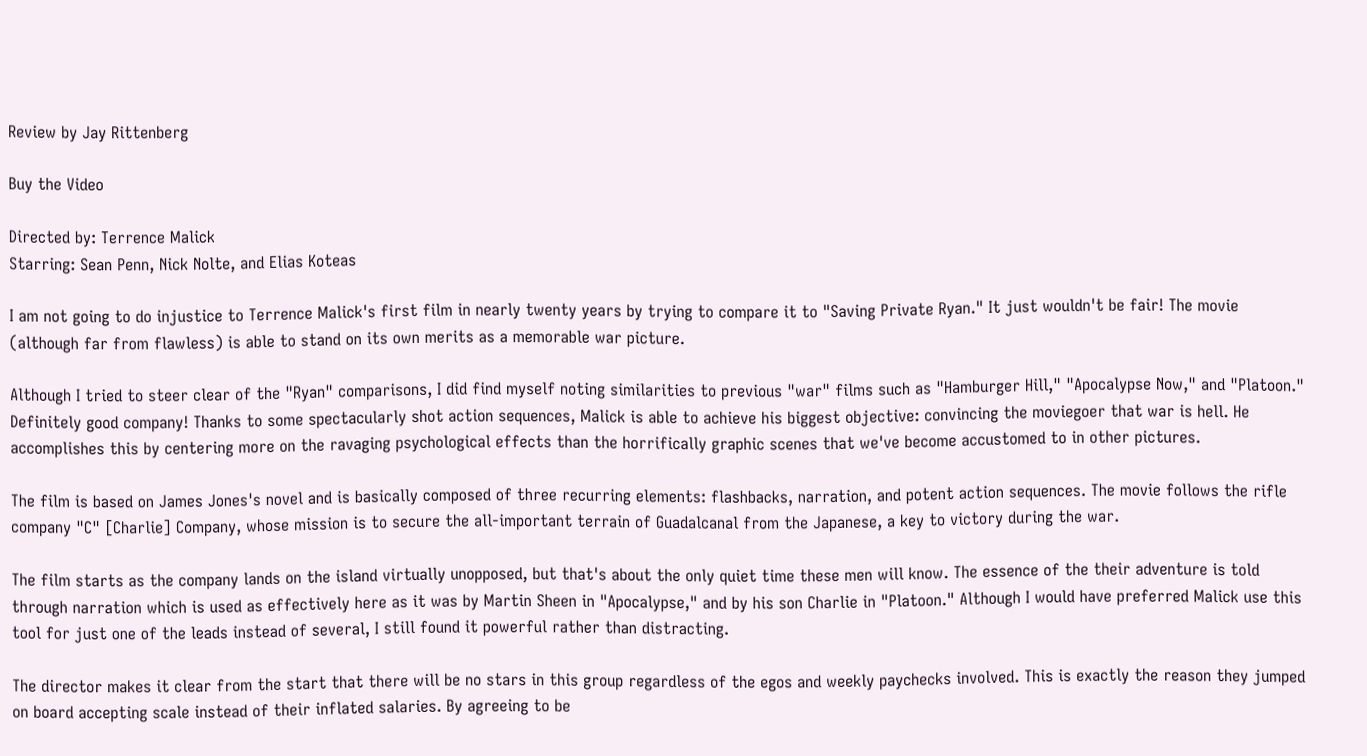Review by Jay Rittenberg

Buy the Video

Directed by: Terrence Malick
Starring: Sean Penn, Nick Nolte, and Elias Koteas

I am not going to do injustice to Terrence Malick's first film in nearly twenty years by trying to compare it to "Saving Private Ryan." It just wouldn't be fair! The movie (although far from flawless) is able to stand on its own merits as a memorable war picture.

Although I tried to steer clear of the "Ryan" comparisons, I did find myself noting similarities to previous "war" films such as "Hamburger Hill," "Apocalypse Now," and "Platoon." Definitely good company! Thanks to some spectacularly shot action sequences, Malick is able to achieve his biggest objective: convincing the moviegoer that war is hell. He accomplishes this by centering more on the ravaging psychological effects than the horrifically graphic scenes that we've become accustomed to in other pictures.

The film is based on James Jones's novel and is basically composed of three recurring elements: flashbacks, narration, and potent action sequences. The movie follows the rifle company "C" [Charlie] Company, whose mission is to secure the all-important terrain of Guadalcanal from the Japanese, a key to victory during the war.

The film starts as the company lands on the island virtually unopposed, but that's about the only quiet time these men will know. The essence of the their adventure is told through narration which is used as effectively here as it was by Martin Sheen in "Apocalypse," and by his son Charlie in "Platoon." Although I would have preferred Malick use this tool for just one of the leads instead of several, I still found it powerful rather than distracting.

The director makes it clear from the start that there will be no stars in this group regardless of the egos and weekly paychecks involved. This is exactly the reason they jumped on board accepting scale instead of their inflated salaries. By agreeing to be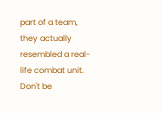part of a team, they actually resembled a real-life combat unit. Don't be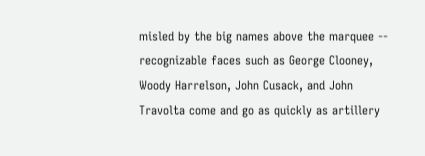misled by the big names above the marquee -- recognizable faces such as George Clooney, Woody Harrelson, John Cusack, and John Travolta come and go as quickly as artillery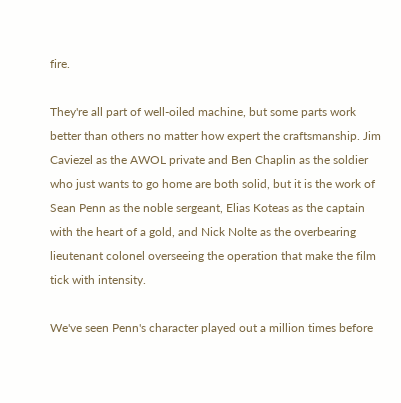fire.

They're all part of well-oiled machine, but some parts work better than others no matter how expert the craftsmanship. Jim Caviezel as the AWOL private and Ben Chaplin as the soldier who just wants to go home are both solid, but it is the work of Sean Penn as the noble sergeant, Elias Koteas as the captain with the heart of a gold, and Nick Nolte as the overbearing lieutenant colonel overseeing the operation that make the film tick with intensity.

We've seen Penn's character played out a million times before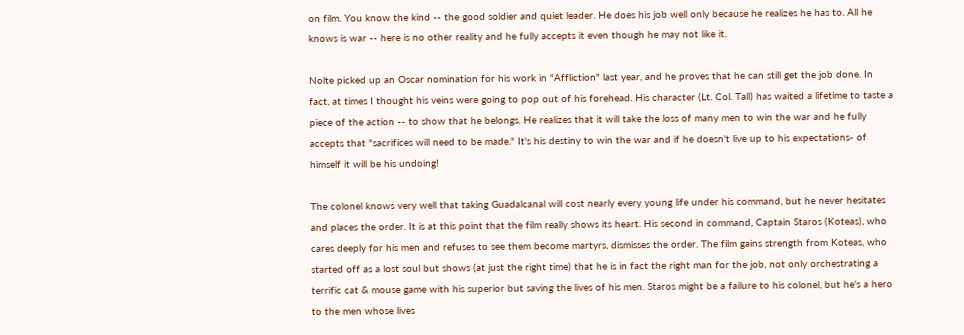on film. You know the kind -- the good soldier and quiet leader. He does his job well only because he realizes he has to. All he knows is war -- here is no other reality and he fully accepts it even though he may not like it.

Nolte picked up an Oscar nomination for his work in "Affliction" last year, and he proves that he can still get the job done. In fact, at times I thought his veins were going to pop out of his forehead. His character (Lt. Col. Tall) has waited a lifetime to taste a piece of the action -- to show that he belongs. He realizes that it will take the loss of many men to win the war and he fully accepts that "sacrifices will need to be made." It's his destiny to win the war and if he doesn't live up to his expectations- of himself it will be his undoing!

The colonel knows very well that taking Guadalcanal will cost nearly every young life under his command, but he never hesitates and places the order. It is at this point that the film really shows its heart. His second in command, Captain Staros (Koteas), who cares deeply for his men and refuses to see them become martyrs, dismisses the order. The film gains strength from Koteas, who started off as a lost soul but shows (at just the right time) that he is in fact the right man for the job, not only orchestrating a terrific cat & mouse game with his superior but saving the lives of his men. Staros might be a failure to his colonel, but he's a hero to the men whose lives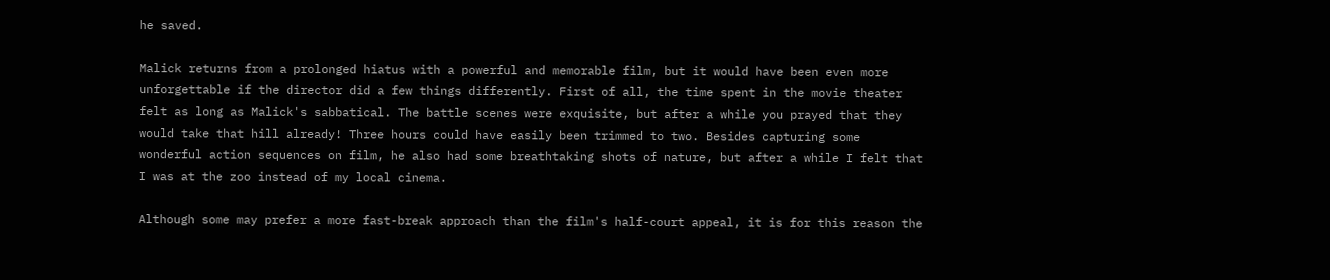he saved.

Malick returns from a prolonged hiatus with a powerful and memorable film, but it would have been even more unforgettable if the director did a few things differently. First of all, the time spent in the movie theater felt as long as Malick's sabbatical. The battle scenes were exquisite, but after a while you prayed that they would take that hill already! Three hours could have easily been trimmed to two. Besides capturing some wonderful action sequences on film, he also had some breathtaking shots of nature, but after a while I felt that I was at the zoo instead of my local cinema.

Although some may prefer a more fast-break approach than the film's half-court appeal, it is for this reason the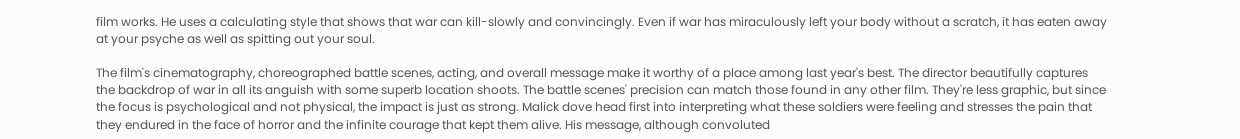film works. He uses a calculating style that shows that war can kill-slowly and convincingly. Even if war has miraculously left your body without a scratch, it has eaten away at your psyche as well as spitting out your soul.

The film's cinematography, choreographed battle scenes, acting, and overall message make it worthy of a place among last year's best. The director beautifully captures the backdrop of war in all its anguish with some superb location shoots. The battle scenes' precision can match those found in any other film. They're less graphic, but since the focus is psychological and not physical, the impact is just as strong. Malick dove head first into interpreting what these soldiers were feeling and stresses the pain that they endured in the face of horror and the infinite courage that kept them alive. His message, although convoluted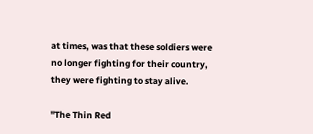at times, was that these soldiers were no longer fighting for their country, they were fighting to stay alive.

"The Thin Red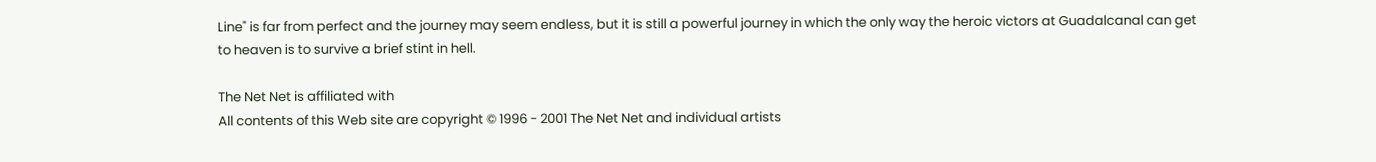Line" is far from perfect and the journey may seem endless, but it is still a powerful journey in which the only way the heroic victors at Guadalcanal can get to heaven is to survive a brief stint in hell.

The Net Net is affiliated with
All contents of this Web site are copyright © 1996 - 2001 The Net Net and individual artists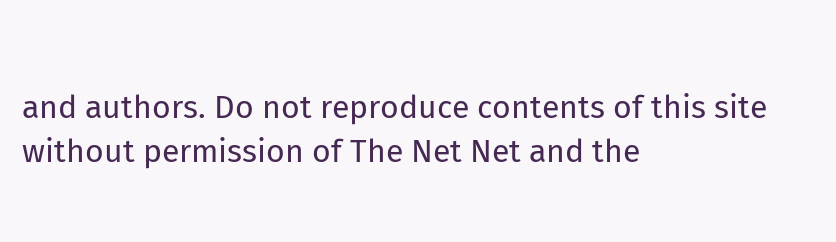and authors. Do not reproduce contents of this site without permission of The Net Net and the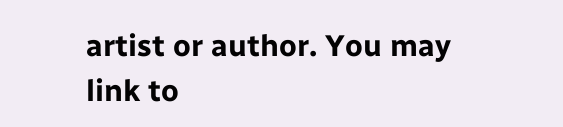artist or author. You may link to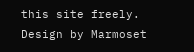this site freely.
Design by Marmoset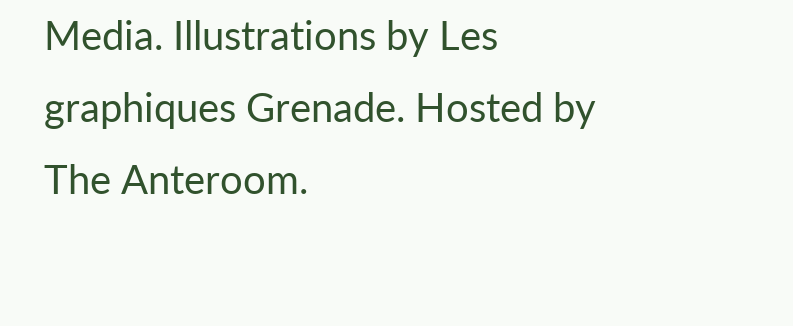Media. Illustrations by Les graphiques Grenade. Hosted by The Anteroom.